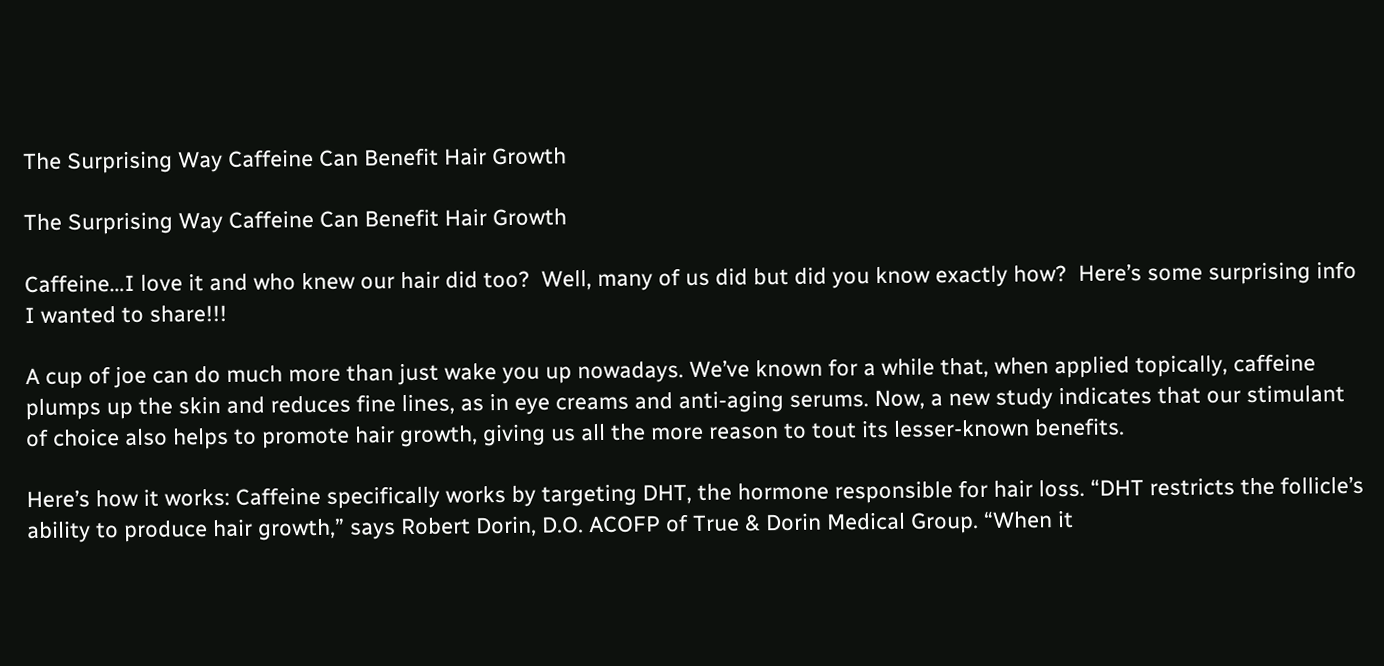The Surprising Way Caffeine Can Benefit Hair Growth

The Surprising Way Caffeine Can Benefit Hair Growth

Caffeine…I love it and who knew our hair did too?  Well, many of us did but did you know exactly how?  Here’s some surprising info I wanted to share!!!

A cup of joe can do much more than just wake you up nowadays. We’ve known for a while that, when applied topically, caffeine plumps up the skin and reduces fine lines, as in eye creams and anti-aging serums. Now, a new study indicates that our stimulant of choice also helps to promote hair growth, giving us all the more reason to tout its lesser-known benefits.

Here’s how it works: Caffeine specifically works by targeting DHT, the hormone responsible for hair loss. “DHT restricts the follicle’s ability to produce hair growth,” says Robert Dorin, D.O. ACOFP of True & Dorin Medical Group. “When it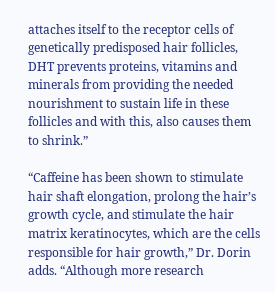attaches itself to the receptor cells of genetically predisposed hair follicles, DHT prevents proteins, vitamins and minerals from providing the needed nourishment to sustain life in these follicles and with this, also causes them to shrink.”

“Caffeine has been shown to stimulate hair shaft elongation, prolong the hair’s growth cycle, and stimulate the hair matrix keratinocytes, which are the cells responsible for hair growth,” Dr. Dorin adds. “Although more research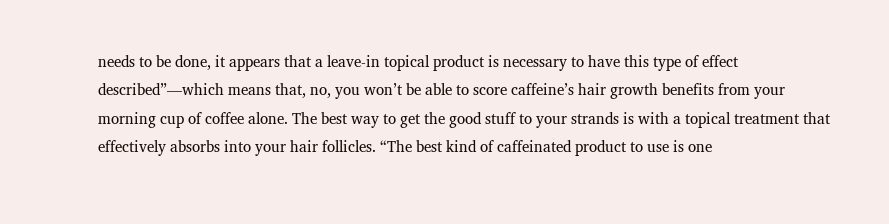needs to be done, it appears that a leave-in topical product is necessary to have this type of effect described”—which means that, no, you won’t be able to score caffeine’s hair growth benefits from your morning cup of coffee alone. The best way to get the good stuff to your strands is with a topical treatment that effectively absorbs into your hair follicles. “The best kind of caffeinated product to use is one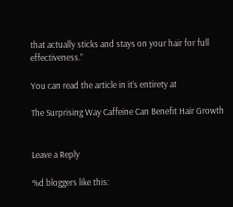that actually sticks and stays on your hair for full effectiveness.”

You can read the article in it’s entirety at

The Surprising Way Caffeine Can Benefit Hair Growth


Leave a Reply

%d bloggers like this: